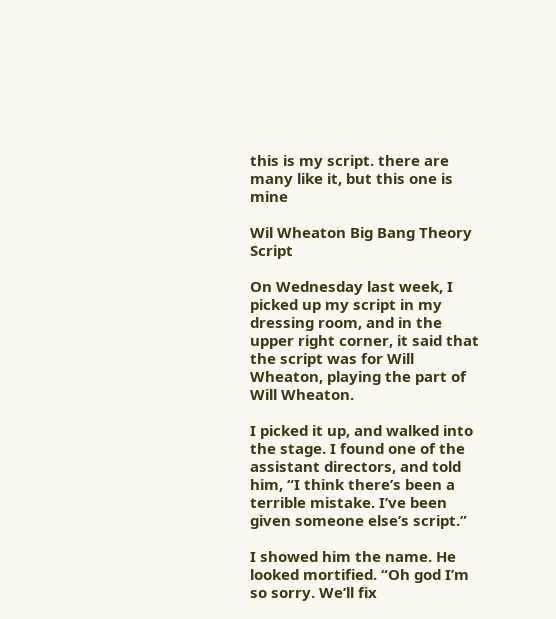this is my script. there are many like it, but this one is mine

Wil Wheaton Big Bang Theory Script

On Wednesday last week, I picked up my script in my dressing room, and in the upper right corner, it said that the script was for Will Wheaton, playing the part of Will Wheaton.

I picked it up, and walked into the stage. I found one of the assistant directors, and told him, “I think there’s been a terrible mistake. I’ve been given someone else’s script.”

I showed him the name. He looked mortified. “Oh god I’m so sorry. We’ll fix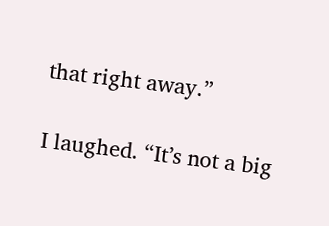that right away.”

I laughed. “It’s not a big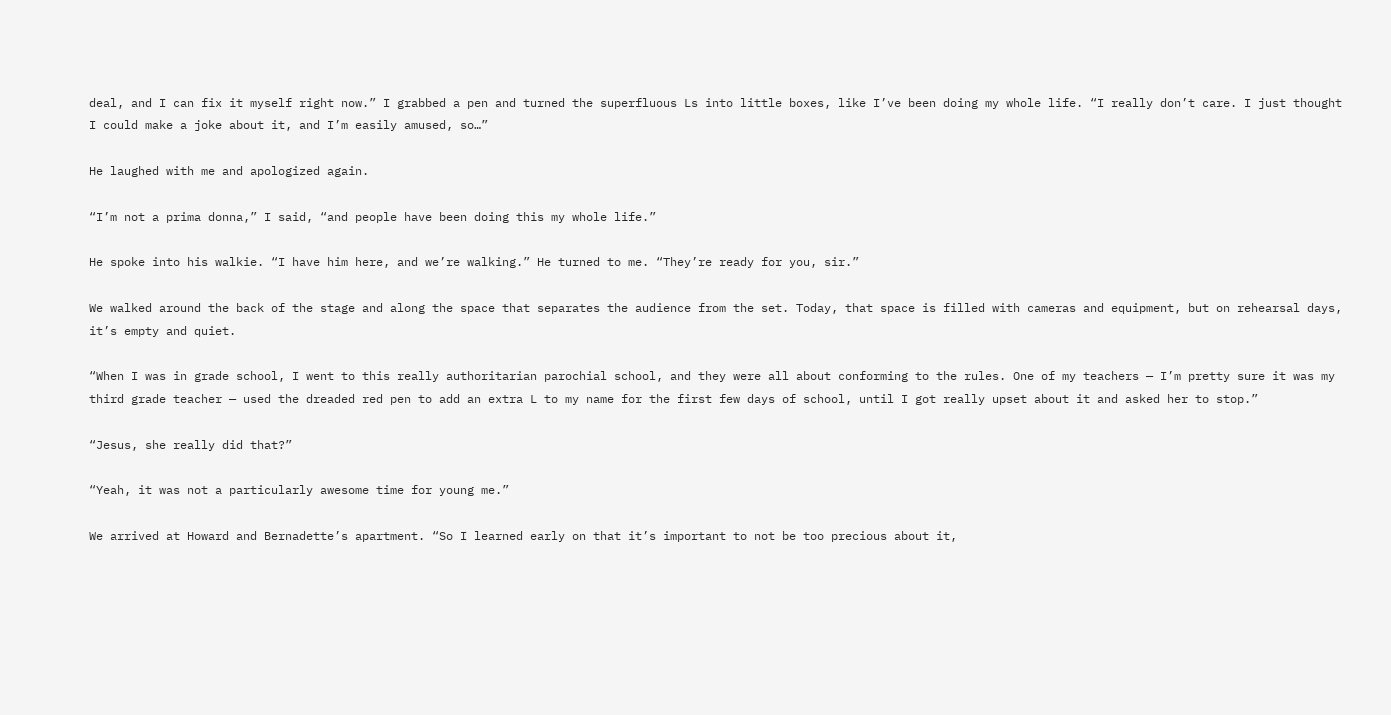deal, and I can fix it myself right now.” I grabbed a pen and turned the superfluous Ls into little boxes, like I’ve been doing my whole life. “I really don’t care. I just thought I could make a joke about it, and I’m easily amused, so…”

He laughed with me and apologized again.

“I’m not a prima donna,” I said, “and people have been doing this my whole life.”

He spoke into his walkie. “I have him here, and we’re walking.” He turned to me. “They’re ready for you, sir.”

We walked around the back of the stage and along the space that separates the audience from the set. Today, that space is filled with cameras and equipment, but on rehearsal days, it’s empty and quiet.

“When I was in grade school, I went to this really authoritarian parochial school, and they were all about conforming to the rules. One of my teachers — I’m pretty sure it was my third grade teacher — used the dreaded red pen to add an extra L to my name for the first few days of school, until I got really upset about it and asked her to stop.”

“Jesus, she really did that?”

“Yeah, it was not a particularly awesome time for young me.”

We arrived at Howard and Bernadette’s apartment. “So I learned early on that it’s important to not be too precious about it,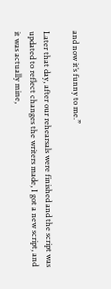and now it’s funny to me.”

Later that day, after our rehearsals were finished and the script was updated to reflect changes the writers made, I got a new script, and it was actually mine,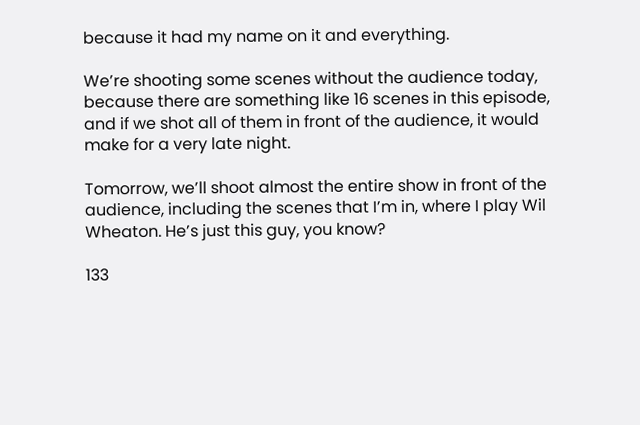because it had my name on it and everything.

We’re shooting some scenes without the audience today, because there are something like 16 scenes in this episode, and if we shot all of them in front of the audience, it would make for a very late night.

Tomorrow, we’ll shoot almost the entire show in front of the audience, including the scenes that I’m in, where I play Wil Wheaton. He’s just this guy, you know?

133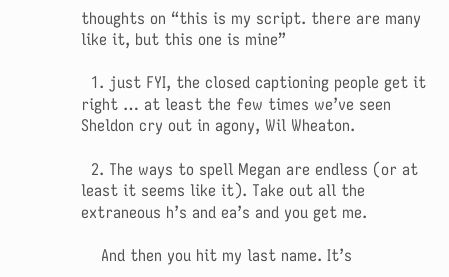thoughts on “this is my script. there are many like it, but this one is mine”

  1. just FYI, the closed captioning people get it right … at least the few times we’ve seen Sheldon cry out in agony, Wil Wheaton.

  2. The ways to spell Megan are endless (or at least it seems like it). Take out all the extraneous h’s and ea’s and you get me.

    And then you hit my last name. It’s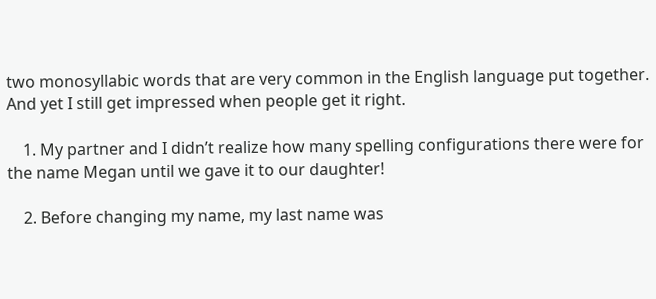two monosyllabic words that are very common in the English language put together. And yet I still get impressed when people get it right.

    1. My partner and I didn’t realize how many spelling configurations there were for the name Megan until we gave it to our daughter!

    2. Before changing my name, my last name was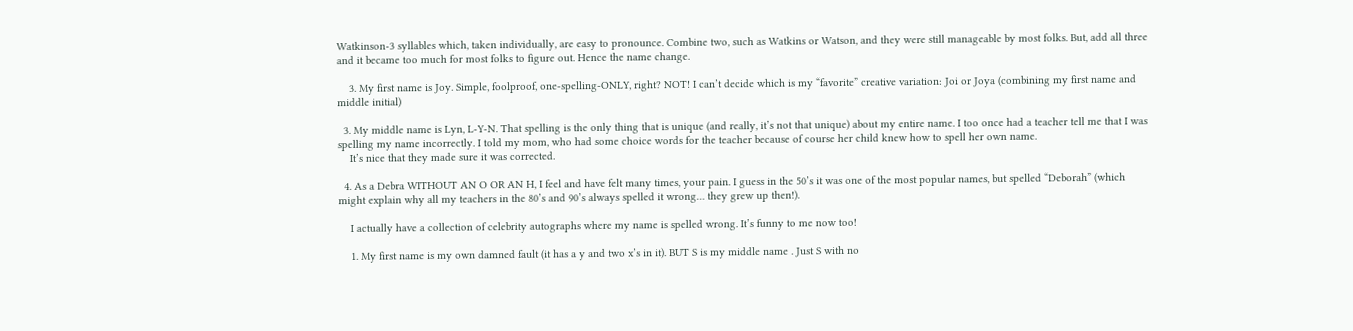Watkinson-3 syllables which, taken individually, are easy to pronounce. Combine two, such as Watkins or Watson, and they were still manageable by most folks. But, add all three and it became too much for most folks to figure out. Hence the name change.

    3. My first name is Joy. Simple, foolproof, one-spelling-ONLY, right? NOT! I can’t decide which is my “favorite” creative variation: Joi or Joya (combining my first name and middle initial)

  3. My middle name is Lyn, L-Y-N. That spelling is the only thing that is unique (and really, it’s not that unique) about my entire name. I too once had a teacher tell me that I was spelling my name incorrectly. I told my mom, who had some choice words for the teacher because of course her child knew how to spell her own name.
    It’s nice that they made sure it was corrected.

  4. As a Debra WITHOUT AN O OR AN H, I feel and have felt many times, your pain. I guess in the 50’s it was one of the most popular names, but spelled “Deborah” (which might explain why all my teachers in the 80’s and 90’s always spelled it wrong… they grew up then!).

    I actually have a collection of celebrity autographs where my name is spelled wrong. It’s funny to me now too!

    1. My first name is my own damned fault (it has a y and two x’s in it). BUT S is my middle name . Just S with no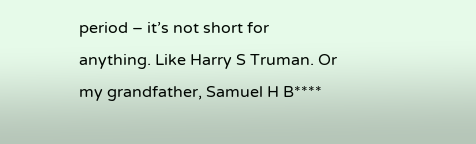period – it’s not short for anything. Like Harry S Truman. Or my grandfather, Samuel H B****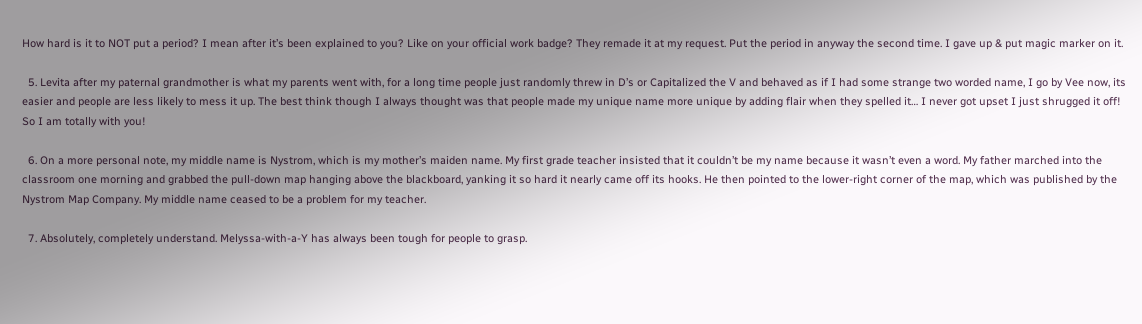How hard is it to NOT put a period? I mean after it’s been explained to you? Like on your official work badge? They remade it at my request. Put the period in anyway the second time. I gave up & put magic marker on it.

  5. Levita after my paternal grandmother is what my parents went with, for a long time people just randomly threw in D’s or Capitalized the V and behaved as if I had some strange two worded name, I go by Vee now, its easier and people are less likely to mess it up. The best think though I always thought was that people made my unique name more unique by adding flair when they spelled it… I never got upset I just shrugged it off! So I am totally with you!

  6. On a more personal note, my middle name is Nystrom, which is my mother’s maiden name. My first grade teacher insisted that it couldn’t be my name because it wasn’t even a word. My father marched into the classroom one morning and grabbed the pull-down map hanging above the blackboard, yanking it so hard it nearly came off its hooks. He then pointed to the lower-right corner of the map, which was published by the Nystrom Map Company. My middle name ceased to be a problem for my teacher.

  7. Absolutely, completely understand. Melyssa-with-a-Y has always been tough for people to grasp.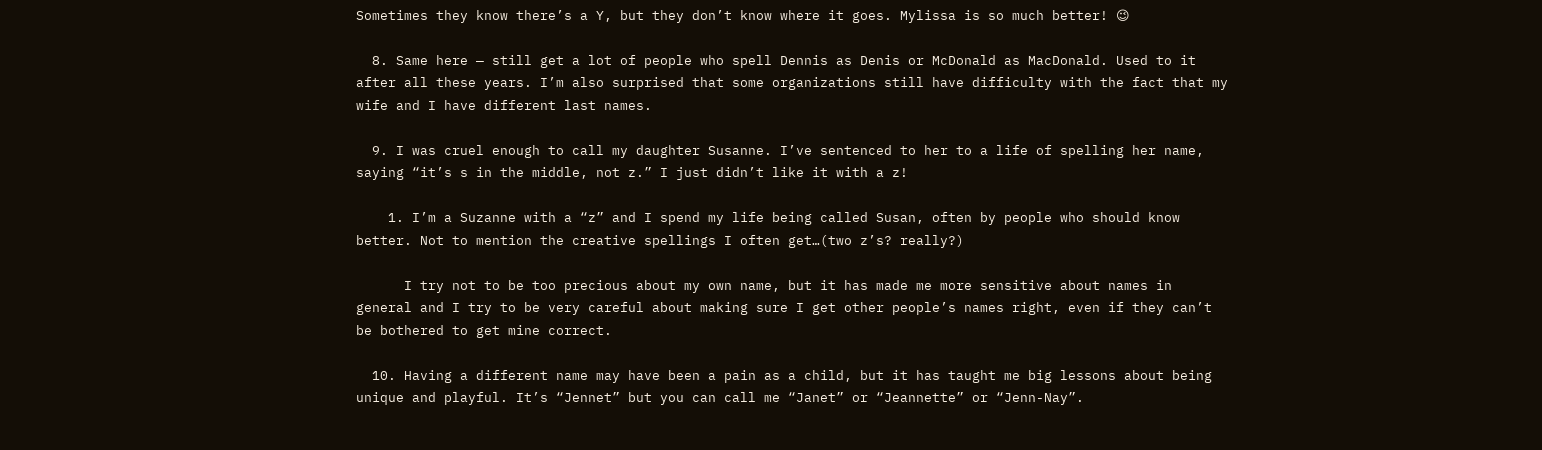Sometimes they know there’s a Y, but they don’t know where it goes. Mylissa is so much better! 😉

  8. Same here — still get a lot of people who spell Dennis as Denis or McDonald as MacDonald. Used to it after all these years. I’m also surprised that some organizations still have difficulty with the fact that my wife and I have different last names.

  9. I was cruel enough to call my daughter Susanne. I’ve sentenced to her to a life of spelling her name, saying “it’s s in the middle, not z.” I just didn’t like it with a z!

    1. I’m a Suzanne with a “z” and I spend my life being called Susan, often by people who should know better. Not to mention the creative spellings I often get…(two z’s? really?)

      I try not to be too precious about my own name, but it has made me more sensitive about names in general and I try to be very careful about making sure I get other people’s names right, even if they can’t be bothered to get mine correct.

  10. Having a different name may have been a pain as a child, but it has taught me big lessons about being unique and playful. It’s “Jennet” but you can call me “Janet” or “Jeannette” or “Jenn-Nay”.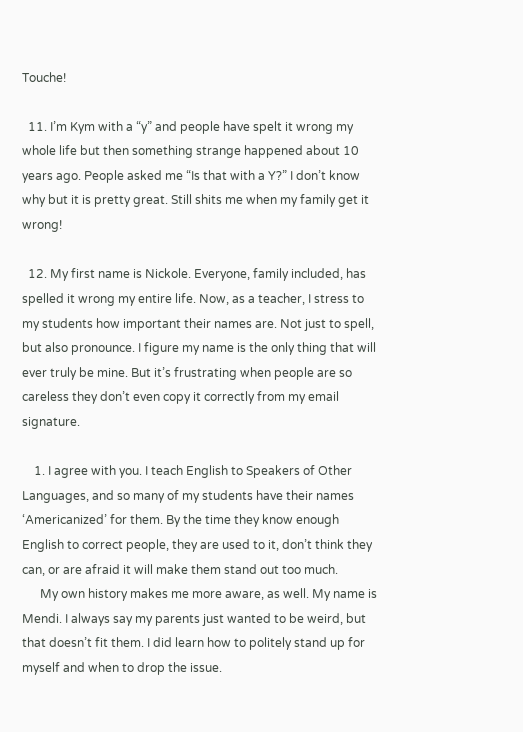Touche!

  11. I’m Kym with a “y” and people have spelt it wrong my whole life but then something strange happened about 10 years ago. People asked me “Is that with a Y?” I don’t know why but it is pretty great. Still shits me when my family get it wrong!

  12. My first name is Nickole. Everyone, family included, has spelled it wrong my entire life. Now, as a teacher, I stress to my students how important their names are. Not just to spell, but also pronounce. I figure my name is the only thing that will ever truly be mine. But it’s frustrating when people are so careless they don’t even copy it correctly from my email signature.

    1. I agree with you. I teach English to Speakers of Other Languages, and so many of my students have their names ‘Americanized’ for them. By the time they know enough English to correct people, they are used to it, don’t think they can, or are afraid it will make them stand out too much.
      My own history makes me more aware, as well. My name is Mendi. I always say my parents just wanted to be weird, but that doesn’t fit them. I did learn how to politely stand up for myself and when to drop the issue.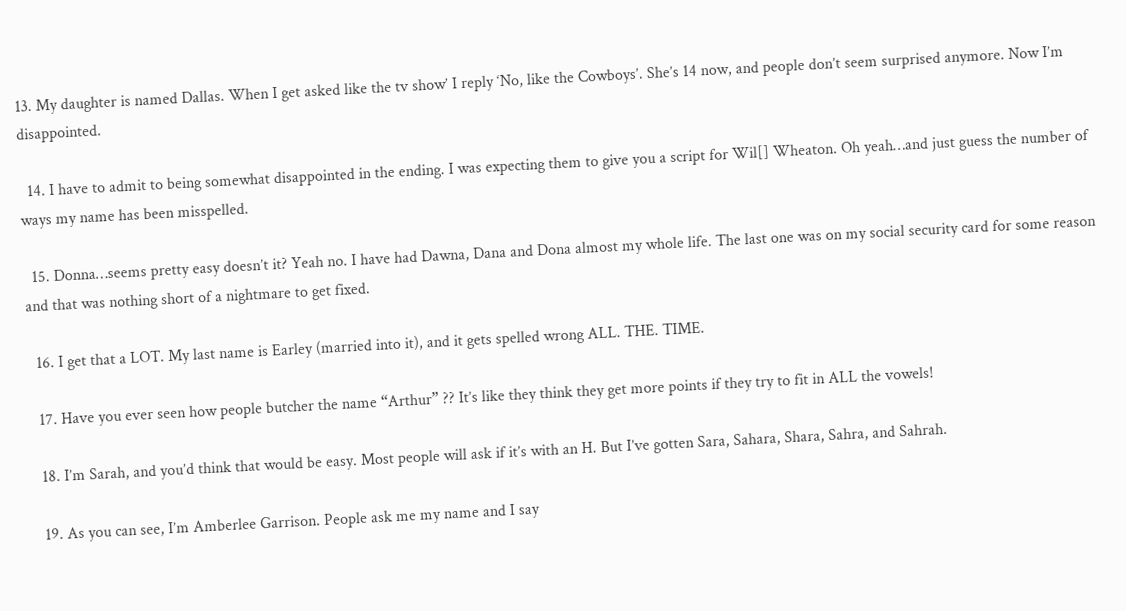13. My daughter is named Dallas. When I get asked like the tv show’ I reply ‘No, like the Cowboys’. She’s 14 now, and people don’t seem surprised anymore. Now I’m disappointed.

  14. I have to admit to being somewhat disappointed in the ending. I was expecting them to give you a script for Wil[] Wheaton. Oh yeah…and just guess the number of ways my name has been misspelled.

  15. Donna…seems pretty easy doesn’t it? Yeah no. I have had Dawna, Dana and Dona almost my whole life. The last one was on my social security card for some reason and that was nothing short of a nightmare to get fixed.

  16. I get that a LOT. My last name is Earley (married into it), and it gets spelled wrong ALL. THE. TIME.

  17. Have you ever seen how people butcher the name “Arthur” ?? It’s like they think they get more points if they try to fit in ALL the vowels!

  18. I’m Sarah, and you’d think that would be easy. Most people will ask if it’s with an H. But I’ve gotten Sara, Sahara, Shara, Sahra, and Sahrah.

  19. As you can see, I’m Amberlee Garrison. People ask me my name and I say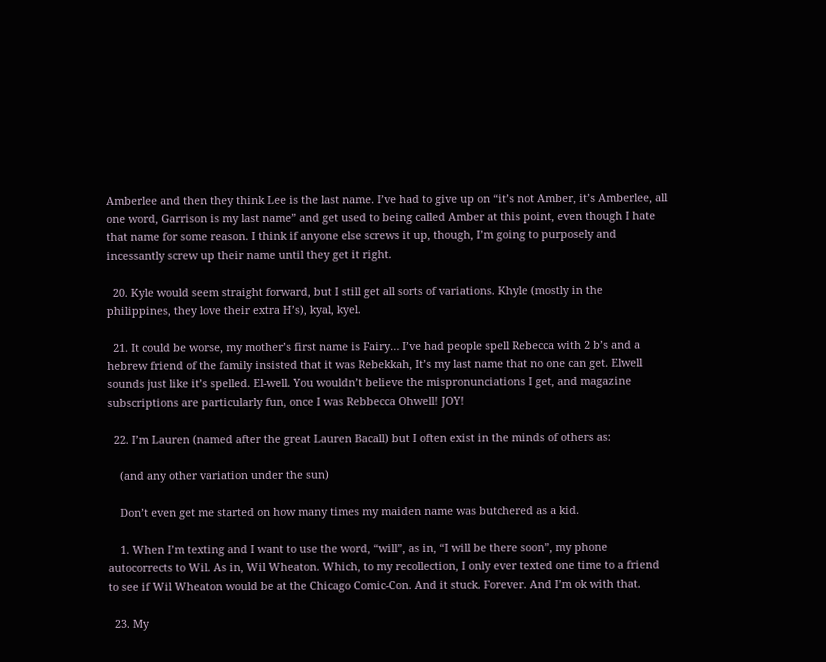Amberlee and then they think Lee is the last name. I’ve had to give up on “it’s not Amber, it’s Amberlee, all one word, Garrison is my last name” and get used to being called Amber at this point, even though I hate that name for some reason. I think if anyone else screws it up, though, I’m going to purposely and incessantly screw up their name until they get it right.

  20. Kyle would seem straight forward, but I still get all sorts of variations. Khyle (mostly in the philippines, they love their extra H’s), kyal, kyel.

  21. It could be worse, my mother’s first name is Fairy… I’ve had people spell Rebecca with 2 b’s and a hebrew friend of the family insisted that it was Rebekkah, It’s my last name that no one can get. Elwell sounds just like it’s spelled. El-well. You wouldn’t believe the mispronunciations I get, and magazine subscriptions are particularly fun, once I was Rebbecca Ohwell! JOY!

  22. I’m Lauren (named after the great Lauren Bacall) but I often exist in the minds of others as:

    (and any other variation under the sun)

    Don’t even get me started on how many times my maiden name was butchered as a kid.

    1. When I’m texting and I want to use the word, “will”, as in, “I will be there soon”, my phone autocorrects to Wil. As in, Wil Wheaton. Which, to my recollection, I only ever texted one time to a friend to see if Wil Wheaton would be at the Chicago Comic-Con. And it stuck. Forever. And I’m ok with that.

  23. My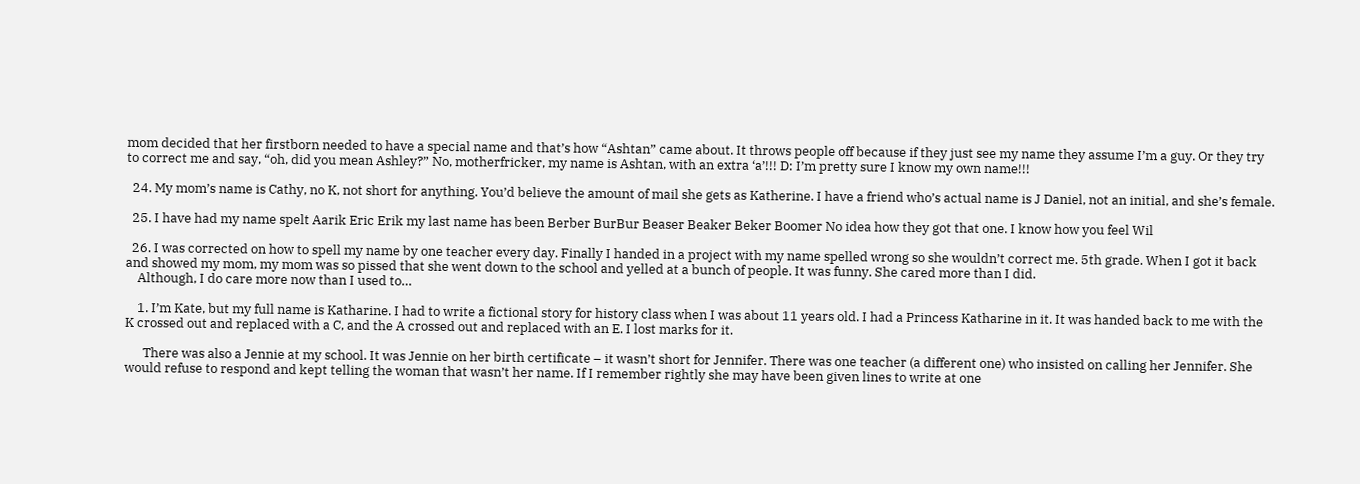mom decided that her firstborn needed to have a special name and that’s how “Ashtan” came about. It throws people off because if they just see my name they assume I’m a guy. Or they try to correct me and say, “oh, did you mean Ashley?” No, motherfricker, my name is Ashtan, with an extra ‘a’!!! D: I’m pretty sure I know my own name!!!

  24. My mom’s name is Cathy, no K, not short for anything. You’d believe the amount of mail she gets as Katherine. I have a friend who’s actual name is J Daniel, not an initial, and she’s female.

  25. I have had my name spelt Aarik Eric Erik my last name has been Berber BurBur Beaser Beaker Beker Boomer No idea how they got that one. I know how you feel Wil

  26. I was corrected on how to spell my name by one teacher every day. Finally I handed in a project with my name spelled wrong so she wouldn’t correct me. 5th grade. When I got it back and showed my mom, my mom was so pissed that she went down to the school and yelled at a bunch of people. It was funny. She cared more than I did.
    Although, I do care more now than I used to…

    1. I’m Kate, but my full name is Katharine. I had to write a fictional story for history class when I was about 11 years old. I had a Princess Katharine in it. It was handed back to me with the K crossed out and replaced with a C, and the A crossed out and replaced with an E. I lost marks for it.

      There was also a Jennie at my school. It was Jennie on her birth certificate – it wasn’t short for Jennifer. There was one teacher (a different one) who insisted on calling her Jennifer. She would refuse to respond and kept telling the woman that wasn’t her name. If I remember rightly she may have been given lines to write at one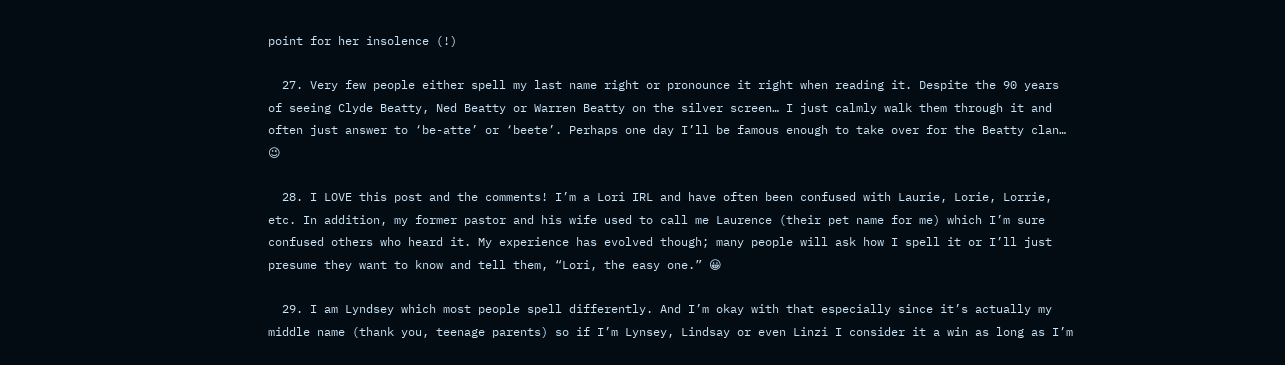point for her insolence (!)

  27. Very few people either spell my last name right or pronounce it right when reading it. Despite the 90 years of seeing Clyde Beatty, Ned Beatty or Warren Beatty on the silver screen… I just calmly walk them through it and often just answer to ‘be-atte’ or ‘beete’. Perhaps one day I’ll be famous enough to take over for the Beatty clan… 😉

  28. I LOVE this post and the comments! I’m a Lori IRL and have often been confused with Laurie, Lorie, Lorrie, etc. In addition, my former pastor and his wife used to call me Laurence (their pet name for me) which I’m sure confused others who heard it. My experience has evolved though; many people will ask how I spell it or I’ll just presume they want to know and tell them, “Lori, the easy one.” 😀

  29. I am Lyndsey which most people spell differently. And I’m okay with that especially since it’s actually my middle name (thank you, teenage parents) so if I’m Lynsey, Lindsay or even Linzi I consider it a win as long as I’m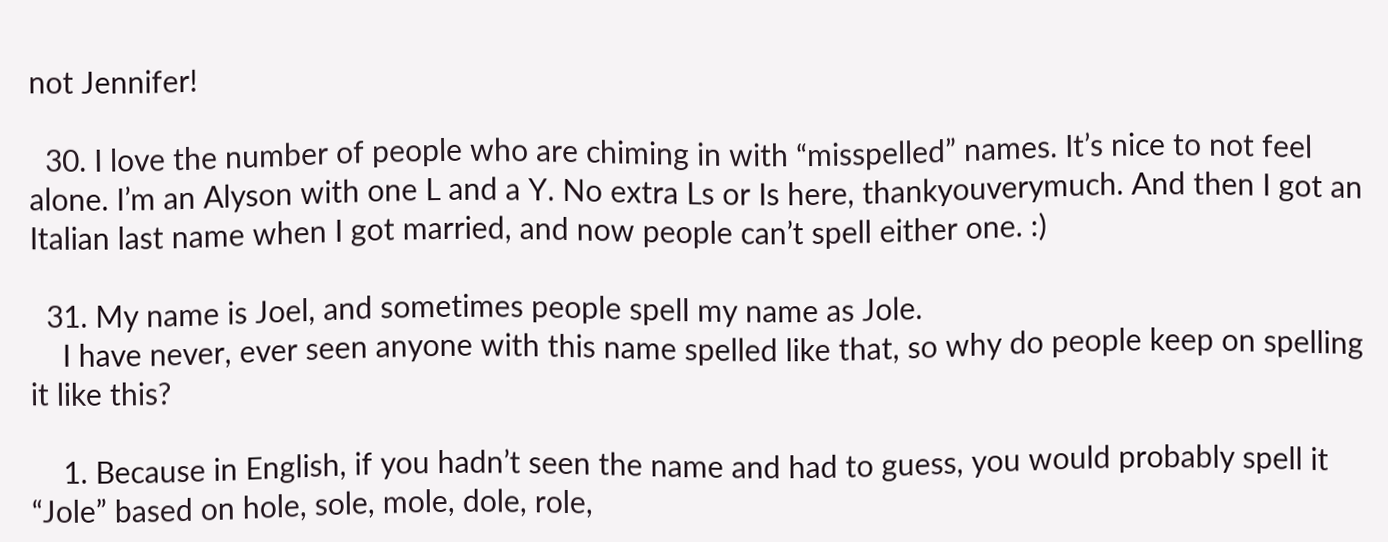not Jennifer!

  30. I love the number of people who are chiming in with “misspelled” names. It’s nice to not feel alone. I’m an Alyson with one L and a Y. No extra Ls or Is here, thankyouverymuch. And then I got an Italian last name when I got married, and now people can’t spell either one. :)

  31. My name is Joel, and sometimes people spell my name as Jole.
    I have never, ever seen anyone with this name spelled like that, so why do people keep on spelling it like this?

    1. Because in English, if you hadn’t seen the name and had to guess, you would probably spell it “Jole” based on hole, sole, mole, dole, role,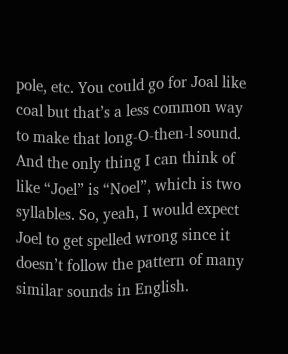pole, etc. You could go for Joal like coal but that’s a less common way to make that long-O-then-l sound. And the only thing I can think of like “Joel” is “Noel”, which is two syllables. So, yeah, I would expect Joel to get spelled wrong since it doesn’t follow the pattern of many similar sounds in English.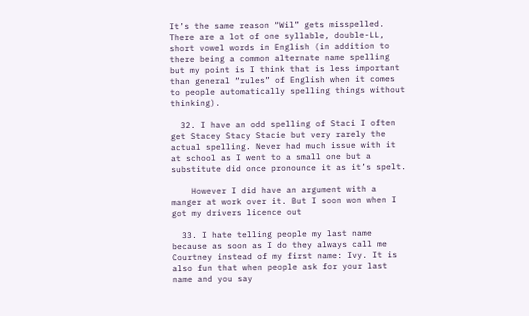It’s the same reason “Wil” gets misspelled. There are a lot of one syllable, double-LL, short vowel words in English (in addition to there being a common alternate name spelling but my point is I think that is less important than general “rules” of English when it comes to people automatically spelling things without thinking).

  32. I have an odd spelling of Staci I often get Stacey Stacy Stacie but very rarely the actual spelling. Never had much issue with it at school as I went to a small one but a substitute did once pronounce it as it’s spelt.

    However I did have an argument with a manger at work over it. But I soon won when I got my drivers licence out

  33. I hate telling people my last name because as soon as I do they always call me Courtney instead of my first name: Ivy. It is also fun that when people ask for your last name and you say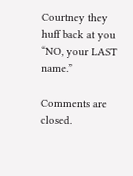Courtney they huff back at you “NO, your LAST name.”

Comments are closed.